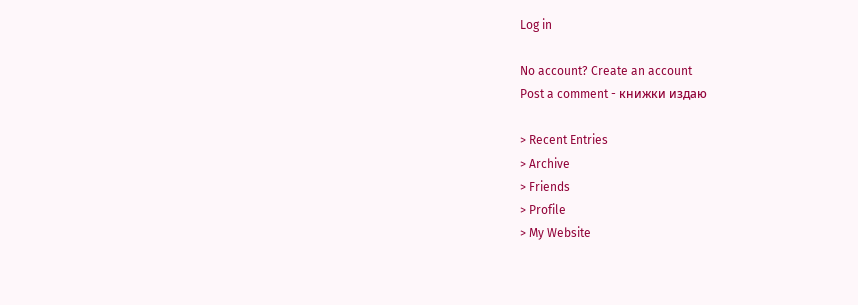Log in

No account? Create an account
Post a comment - книжки издаю

> Recent Entries
> Archive
> Friends
> Profile
> My Website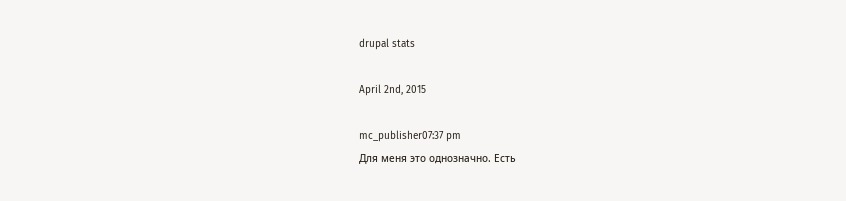drupal stats

April 2nd, 2015

mc_publisher07:37 pm
Для меня это однозначно. Есть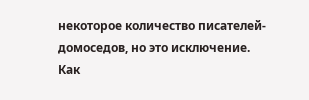некоторое количество писателей-домоседов, но это исключение.
Как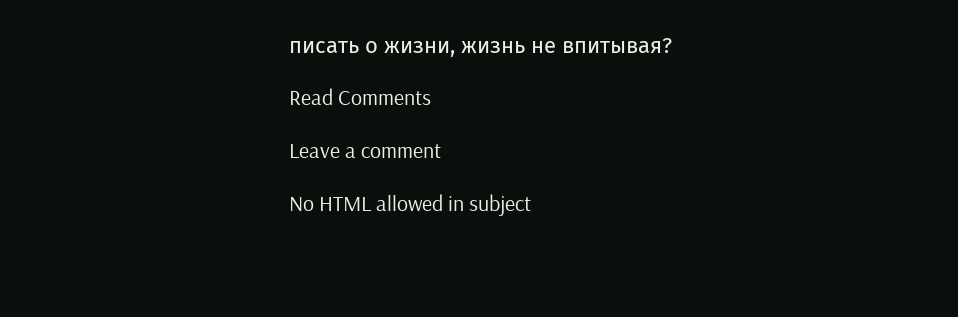писать о жизни, жизнь не впитывая?

Read Comments

Leave a comment

No HTML allowed in subject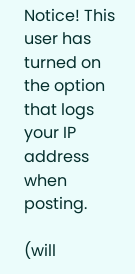Notice! This user has turned on the option that logs your IP address when posting.

(will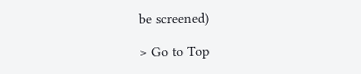be screened)

> Go to Top